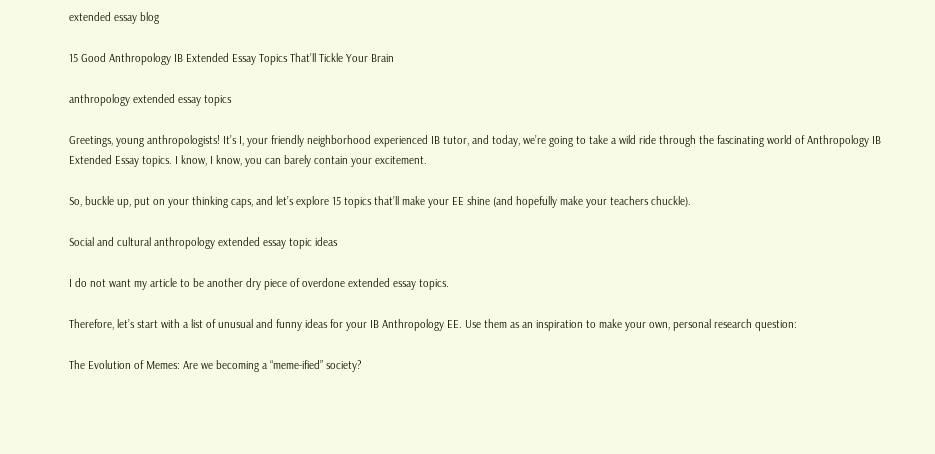extended essay blog

15 Good Anthropology IB Extended Essay Topics That’ll Tickle Your Brain

anthropology extended essay topics

Greetings, young anthropologists! It’s I, your friendly neighborhood experienced IB tutor, and today, we’re going to take a wild ride through the fascinating world of Anthropology IB Extended Essay topics. I know, I know, you can barely contain your excitement.

So, buckle up, put on your thinking caps, and let’s explore 15 topics that’ll make your EE shine (and hopefully make your teachers chuckle).

Social and cultural anthropology extended essay topic ideas

I do not want my article to be another dry piece of overdone extended essay topics.

Therefore, let’s start with a list of unusual and funny ideas for your IB Anthropology EE. Use them as an inspiration to make your own, personal research question:

The Evolution of Memes: Are we becoming a “meme-ified” society?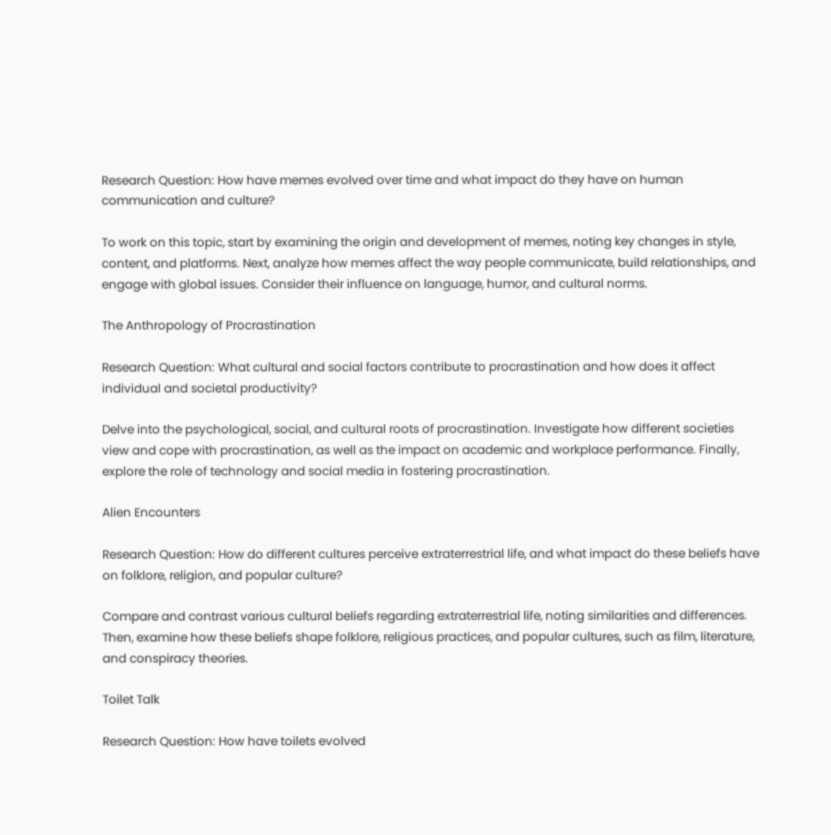Research Question: How have memes evolved over time and what impact do they have on human communication and culture?

To work on this topic, start by examining the origin and development of memes, noting key changes in style, content, and platforms. Next, analyze how memes affect the way people communicate, build relationships, and engage with global issues. Consider their influence on language, humor, and cultural norms.

The Anthropology of Procrastination

Research Question: What cultural and social factors contribute to procrastination and how does it affect individual and societal productivity?

Delve into the psychological, social, and cultural roots of procrastination. Investigate how different societies view and cope with procrastination, as well as the impact on academic and workplace performance. Finally, explore the role of technology and social media in fostering procrastination.

Alien Encounters

Research Question: How do different cultures perceive extraterrestrial life, and what impact do these beliefs have on folklore, religion, and popular culture?

Compare and contrast various cultural beliefs regarding extraterrestrial life, noting similarities and differences. Then, examine how these beliefs shape folklore, religious practices, and popular cultures, such as film, literature, and conspiracy theories.

Toilet Talk

Research Question: How have toilets evolved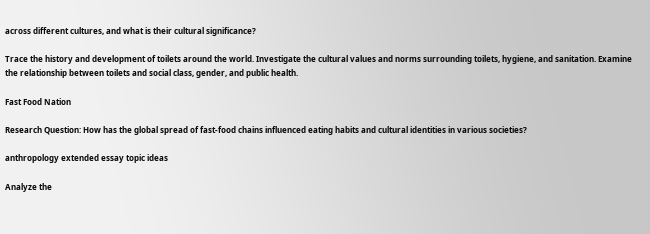across different cultures, and what is their cultural significance?

Trace the history and development of toilets around the world. Investigate the cultural values and norms surrounding toilets, hygiene, and sanitation. Examine the relationship between toilets and social class, gender, and public health.

Fast Food Nation

Research Question: How has the global spread of fast-food chains influenced eating habits and cultural identities in various societies?

anthropology extended essay topic ideas

Analyze the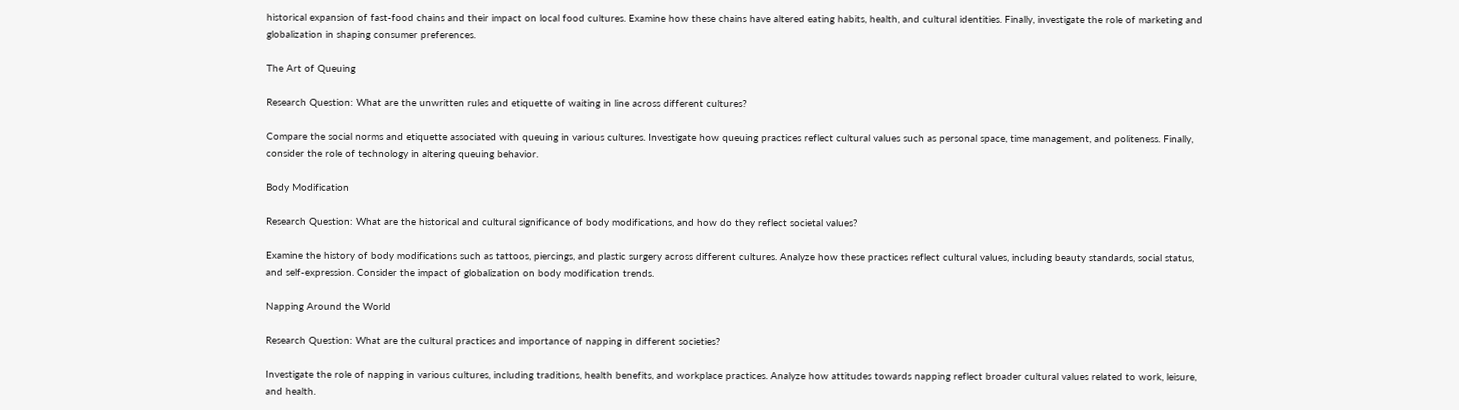historical expansion of fast-food chains and their impact on local food cultures. Examine how these chains have altered eating habits, health, and cultural identities. Finally, investigate the role of marketing and globalization in shaping consumer preferences.

The Art of Queuing

Research Question: What are the unwritten rules and etiquette of waiting in line across different cultures?

Compare the social norms and etiquette associated with queuing in various cultures. Investigate how queuing practices reflect cultural values such as personal space, time management, and politeness. Finally, consider the role of technology in altering queuing behavior.

Body Modification

Research Question: What are the historical and cultural significance of body modifications, and how do they reflect societal values?

Examine the history of body modifications such as tattoos, piercings, and plastic surgery across different cultures. Analyze how these practices reflect cultural values, including beauty standards, social status, and self-expression. Consider the impact of globalization on body modification trends.

Napping Around the World

Research Question: What are the cultural practices and importance of napping in different societies?

Investigate the role of napping in various cultures, including traditions, health benefits, and workplace practices. Analyze how attitudes towards napping reflect broader cultural values related to work, leisure, and health.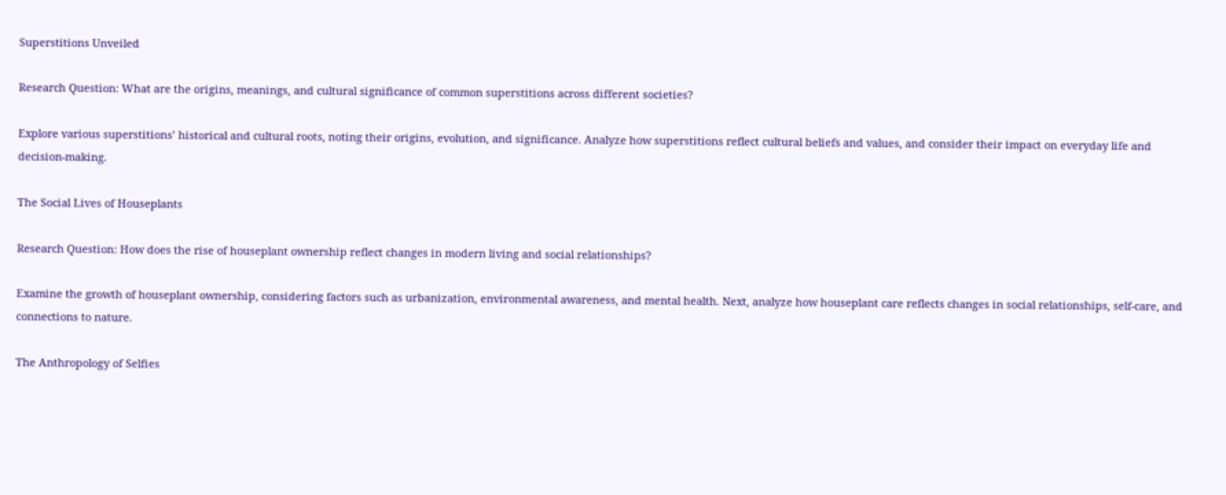Superstitions Unveiled

Research Question: What are the origins, meanings, and cultural significance of common superstitions across different societies?

Explore various superstitions’ historical and cultural roots, noting their origins, evolution, and significance. Analyze how superstitions reflect cultural beliefs and values, and consider their impact on everyday life and decision-making.

The Social Lives of Houseplants

Research Question: How does the rise of houseplant ownership reflect changes in modern living and social relationships?

Examine the growth of houseplant ownership, considering factors such as urbanization, environmental awareness, and mental health. Next, analyze how houseplant care reflects changes in social relationships, self-care, and connections to nature.

The Anthropology of Selfies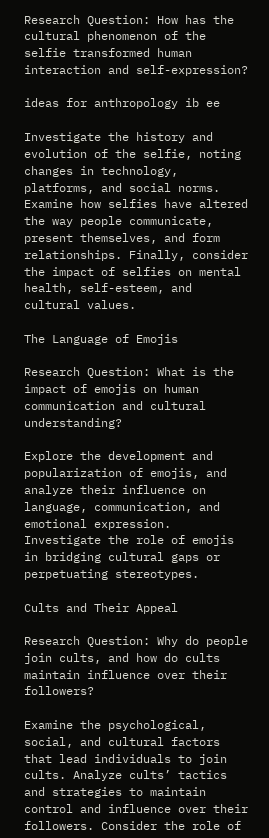Research Question: How has the cultural phenomenon of the selfie transformed human interaction and self-expression?

ideas for anthropology ib ee

Investigate the history and evolution of the selfie, noting changes in technology, platforms, and social norms. Examine how selfies have altered the way people communicate, present themselves, and form relationships. Finally, consider the impact of selfies on mental health, self-esteem, and cultural values.

The Language of Emojis

Research Question: What is the impact of emojis on human communication and cultural understanding?

Explore the development and popularization of emojis, and analyze their influence on language, communication, and emotional expression. Investigate the role of emojis in bridging cultural gaps or perpetuating stereotypes.

Cults and Their Appeal

Research Question: Why do people join cults, and how do cults maintain influence over their followers?

Examine the psychological, social, and cultural factors that lead individuals to join cults. Analyze cults’ tactics and strategies to maintain control and influence over their followers. Consider the role of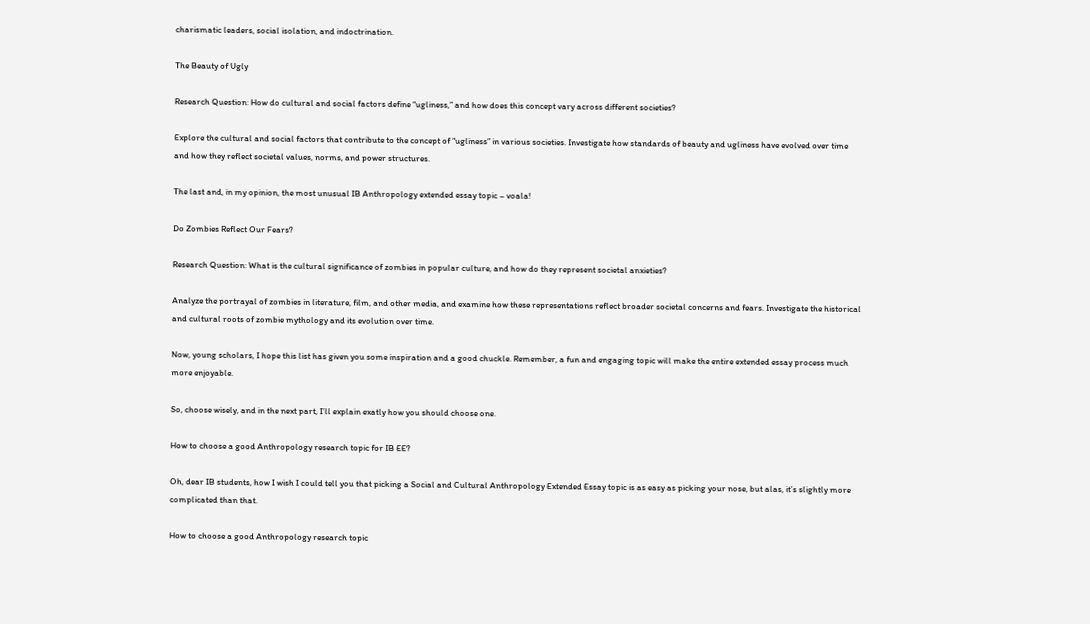charismatic leaders, social isolation, and indoctrination.

The Beauty of Ugly

Research Question: How do cultural and social factors define “ugliness,” and how does this concept vary across different societies?

Explore the cultural and social factors that contribute to the concept of “ugliness” in various societies. Investigate how standards of beauty and ugliness have evolved over time and how they reflect societal values, norms, and power structures.

The last and, in my opinion, the most unusual IB Anthropology extended essay topic – voala!

Do Zombies Reflect Our Fears?

Research Question: What is the cultural significance of zombies in popular culture, and how do they represent societal anxieties?

Analyze the portrayal of zombies in literature, film, and other media, and examine how these representations reflect broader societal concerns and fears. Investigate the historical and cultural roots of zombie mythology and its evolution over time.

Now, young scholars, I hope this list has given you some inspiration and a good chuckle. Remember, a fun and engaging topic will make the entire extended essay process much more enjoyable.

So, choose wisely, and in the next part, I’ll explain exatly how you should choose one.

How to choose a good Anthropology research topic for IB EE?

Oh, dear IB students, how I wish I could tell you that picking a Social and Cultural Anthropology Extended Essay topic is as easy as picking your nose, but alas, it’s slightly more complicated than that.

How to choose a good Anthropology research topic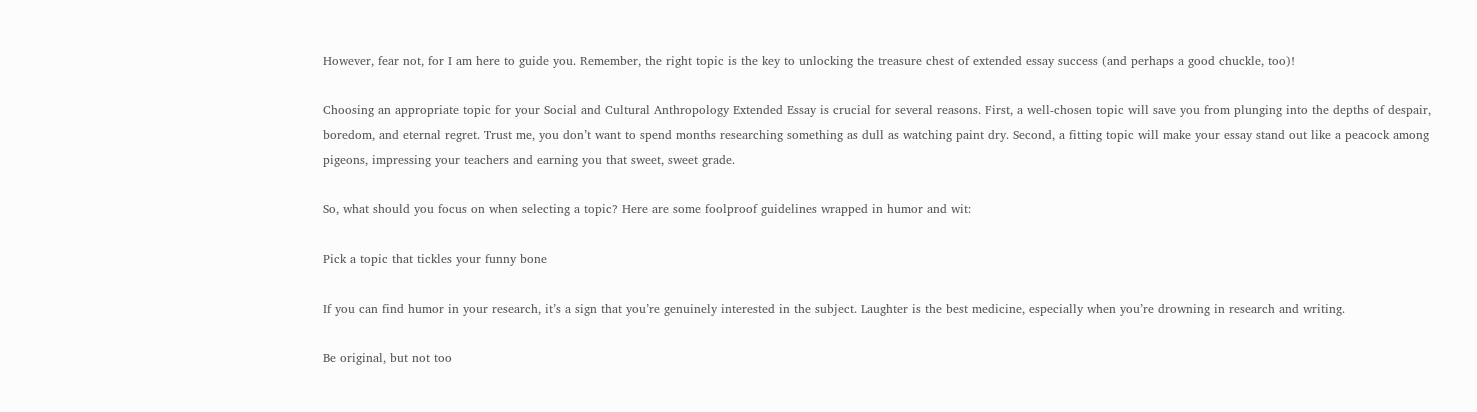However, fear not, for I am here to guide you. Remember, the right topic is the key to unlocking the treasure chest of extended essay success (and perhaps a good chuckle, too)!

Choosing an appropriate topic for your Social and Cultural Anthropology Extended Essay is crucial for several reasons. First, a well-chosen topic will save you from plunging into the depths of despair, boredom, and eternal regret. Trust me, you don’t want to spend months researching something as dull as watching paint dry. Second, a fitting topic will make your essay stand out like a peacock among pigeons, impressing your teachers and earning you that sweet, sweet grade.

So, what should you focus on when selecting a topic? Here are some foolproof guidelines wrapped in humor and wit:

Pick a topic that tickles your funny bone

If you can find humor in your research, it’s a sign that you’re genuinely interested in the subject. Laughter is the best medicine, especially when you’re drowning in research and writing.

Be original, but not too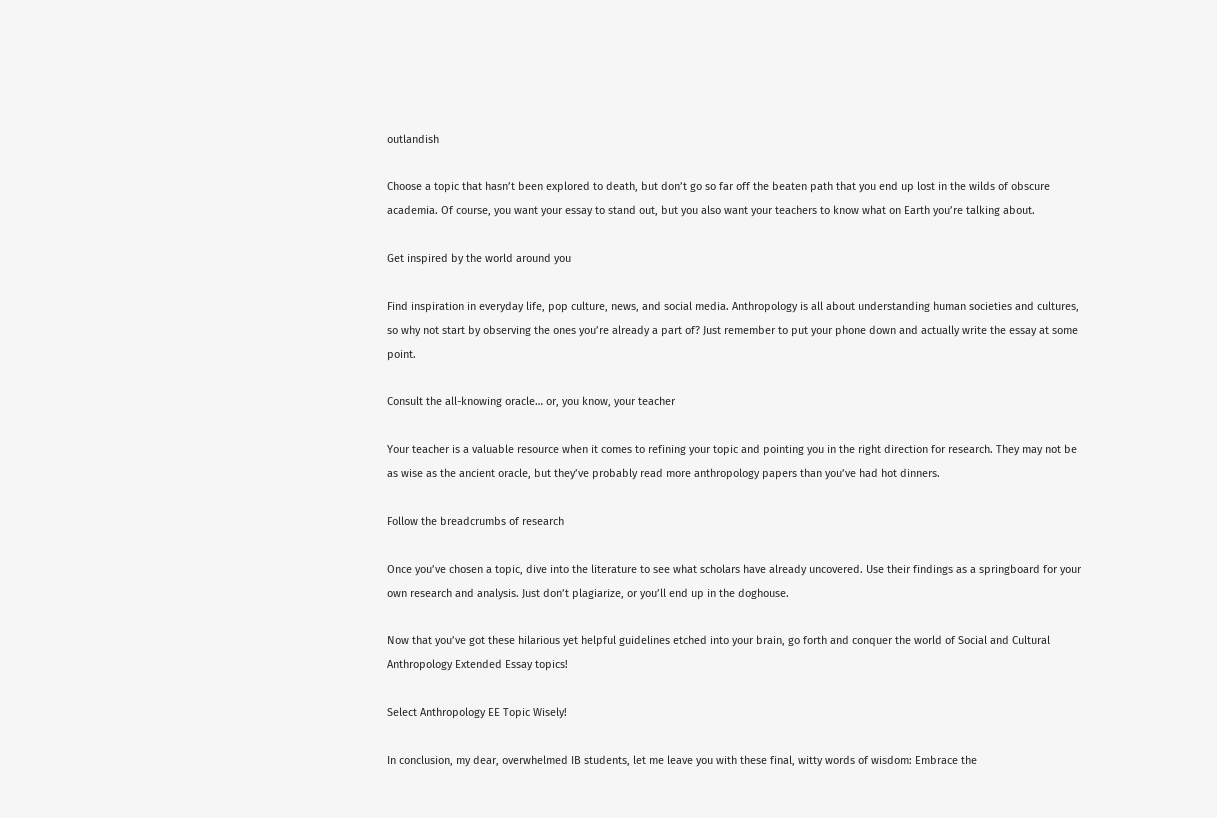outlandish

Choose a topic that hasn’t been explored to death, but don’t go so far off the beaten path that you end up lost in the wilds of obscure academia. Of course, you want your essay to stand out, but you also want your teachers to know what on Earth you’re talking about.

Get inspired by the world around you

Find inspiration in everyday life, pop culture, news, and social media. Anthropology is all about understanding human societies and cultures, so why not start by observing the ones you’re already a part of? Just remember to put your phone down and actually write the essay at some point.

Consult the all-knowing oracle… or, you know, your teacher

Your teacher is a valuable resource when it comes to refining your topic and pointing you in the right direction for research. They may not be as wise as the ancient oracle, but they’ve probably read more anthropology papers than you’ve had hot dinners.

Follow the breadcrumbs of research

Once you’ve chosen a topic, dive into the literature to see what scholars have already uncovered. Use their findings as a springboard for your own research and analysis. Just don’t plagiarize, or you’ll end up in the doghouse.

Now that you’ve got these hilarious yet helpful guidelines etched into your brain, go forth and conquer the world of Social and Cultural Anthropology Extended Essay topics!

Select Anthropology EE Topic Wisely!

In conclusion, my dear, overwhelmed IB students, let me leave you with these final, witty words of wisdom: Embrace the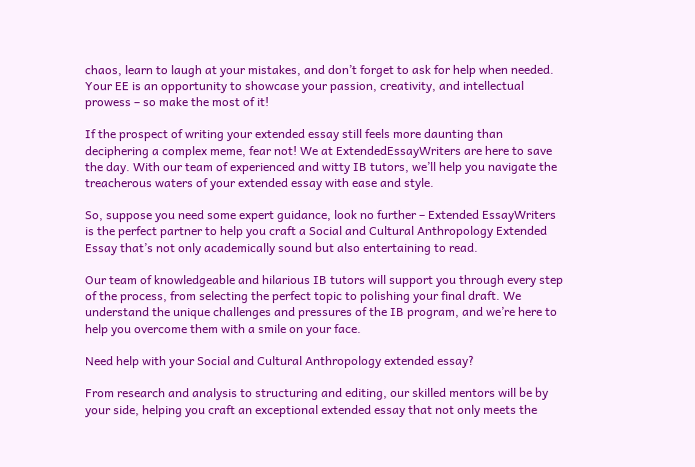chaos, learn to laugh at your mistakes, and don’t forget to ask for help when needed. Your EE is an opportunity to showcase your passion, creativity, and intellectual prowess – so make the most of it!

If the prospect of writing your extended essay still feels more daunting than deciphering a complex meme, fear not! We at ExtendedEssayWriters are here to save the day. With our team of experienced and witty IB tutors, we’ll help you navigate the treacherous waters of your extended essay with ease and style.

So, suppose you need some expert guidance, look no further – Extended EssayWriters is the perfect partner to help you craft a Social and Cultural Anthropology Extended Essay that’s not only academically sound but also entertaining to read.

Our team of knowledgeable and hilarious IB tutors will support you through every step of the process, from selecting the perfect topic to polishing your final draft. We understand the unique challenges and pressures of the IB program, and we’re here to help you overcome them with a smile on your face.

Need help with your Social and Cultural Anthropology extended essay?

From research and analysis to structuring and editing, our skilled mentors will be by your side, helping you craft an exceptional extended essay that not only meets the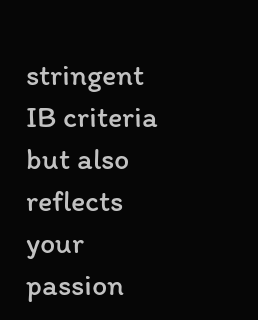stringent IB criteria but also reflects your passion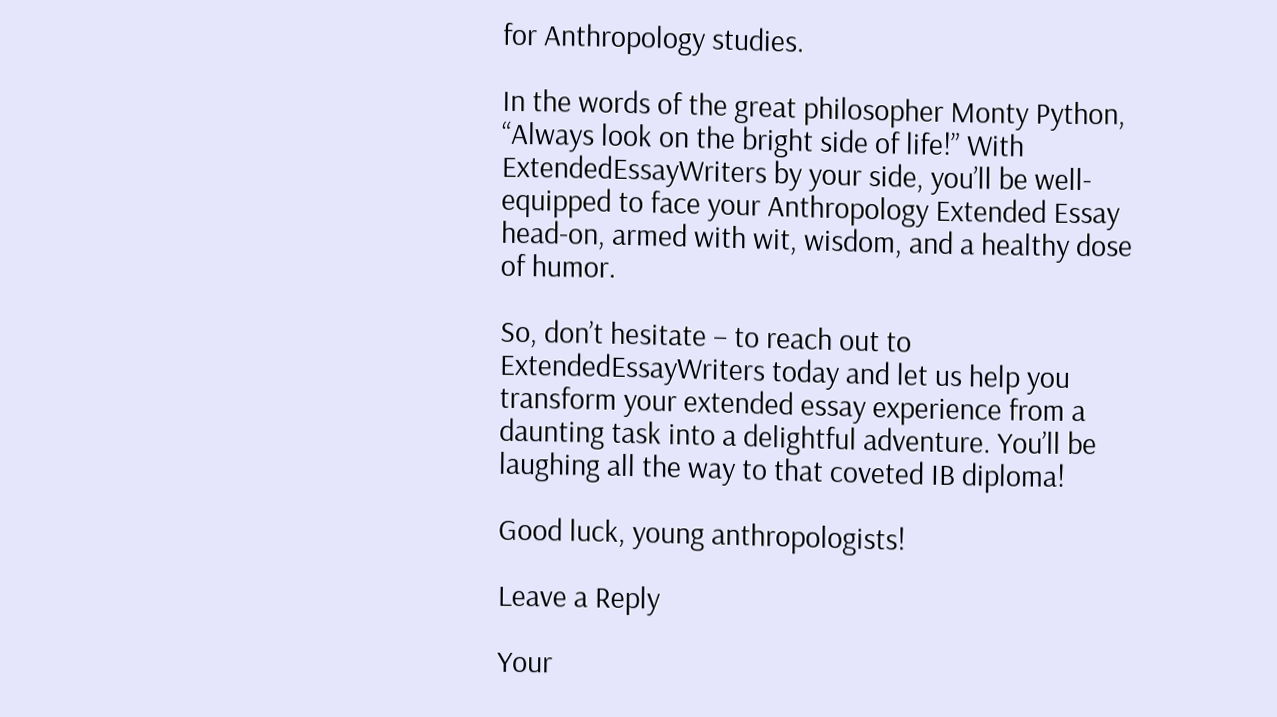for Anthropology studies.

In the words of the great philosopher Monty Python, “Always look on the bright side of life!” With ExtendedEssayWriters by your side, you’ll be well-equipped to face your Anthropology Extended Essay head-on, armed with wit, wisdom, and a healthy dose of humor.

So, don’t hesitate – to reach out to ExtendedEssayWriters today and let us help you transform your extended essay experience from a daunting task into a delightful adventure. You’ll be laughing all the way to that coveted IB diploma!

Good luck, young anthropologists!

Leave a Reply

Your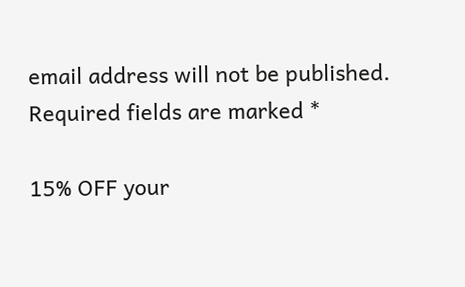email address will not be published. Required fields are marked *

15% OFF your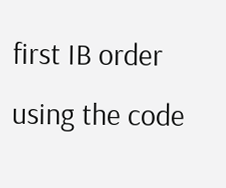first IB order using the code